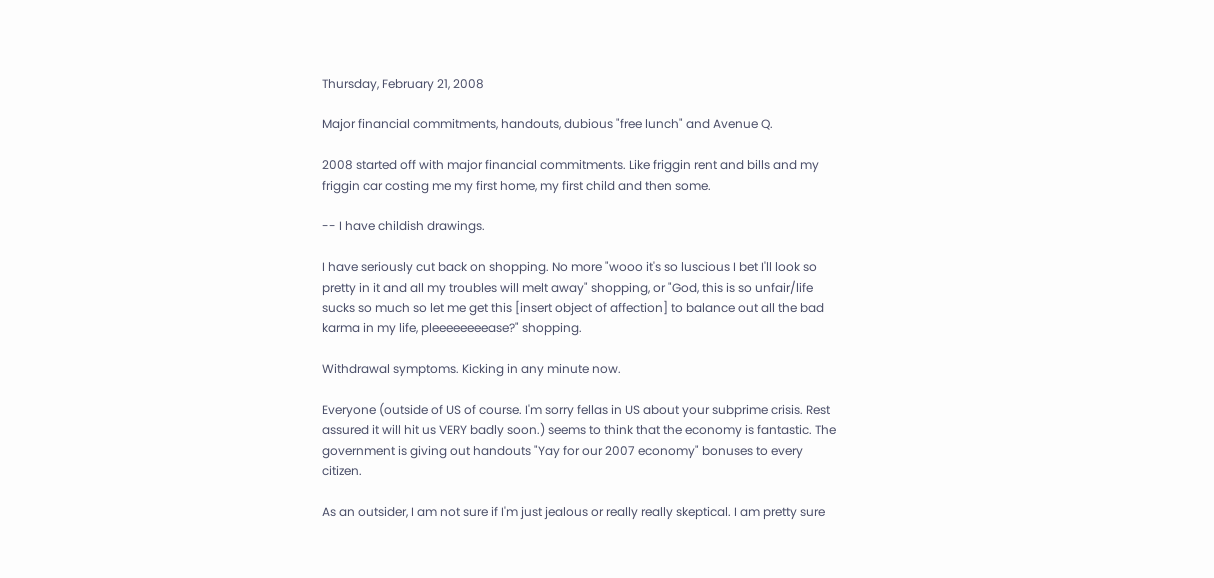Thursday, February 21, 2008

Major financial commitments, handouts, dubious "free lunch" and Avenue Q.

2008 started off with major financial commitments. Like friggin rent and bills and my friggin car costing me my first home, my first child and then some.

-- I have childish drawings.

I have seriously cut back on shopping. No more "wooo it's so luscious I bet I'll look so pretty in it and all my troubles will melt away" shopping, or "God, this is so unfair/life sucks so much so let me get this [insert object of affection] to balance out all the bad karma in my life, pleeeeeeeease?" shopping.

Withdrawal symptoms. Kicking in any minute now.

Everyone (outside of US of course. I'm sorry fellas in US about your subprime crisis. Rest assured it will hit us VERY badly soon.) seems to think that the economy is fantastic. The government is giving out handouts "Yay for our 2007 economy" bonuses to every citizen.

As an outsider, I am not sure if I'm just jealous or really really skeptical. I am pretty sure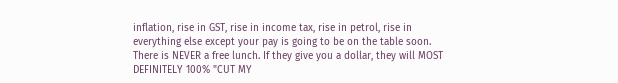inflation, rise in GST, rise in income tax, rise in petrol, rise in everything else except your pay is going to be on the table soon. There is NEVER a free lunch. If they give you a dollar, they will MOST DEFINITELY 100% "CUT MY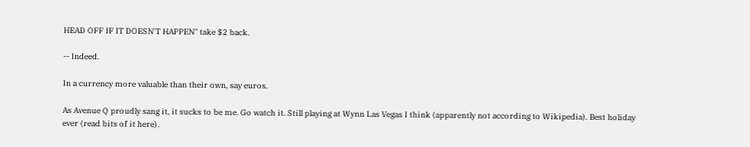HEAD OFF IF IT DOESN'T HAPPEN" take $2 back.

-- Indeed.

In a currency more valuable than their own, say euros.

As Avenue Q proudly sang it, it sucks to be me. Go watch it. Still playing at Wynn Las Vegas I think (apparently not according to Wikipedia). Best holiday ever (read bits of it here).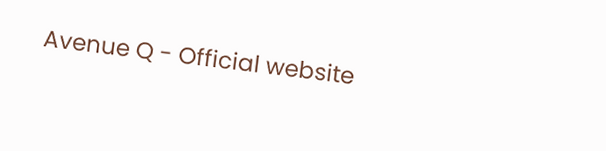Avenue Q - Official website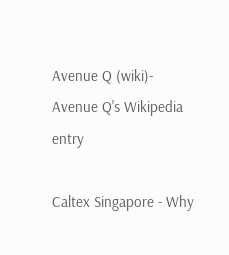Avenue Q (wiki)- Avenue Q's Wikipedia entry

Caltex Singapore - Why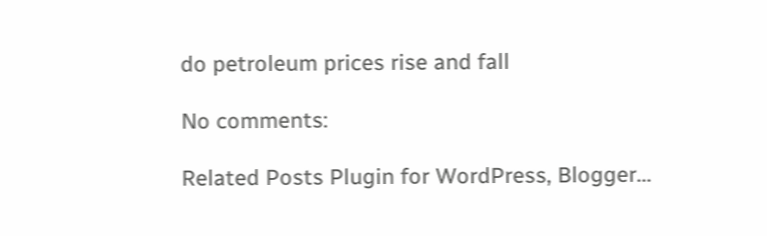do petroleum prices rise and fall

No comments:

Related Posts Plugin for WordPress, Blogger...